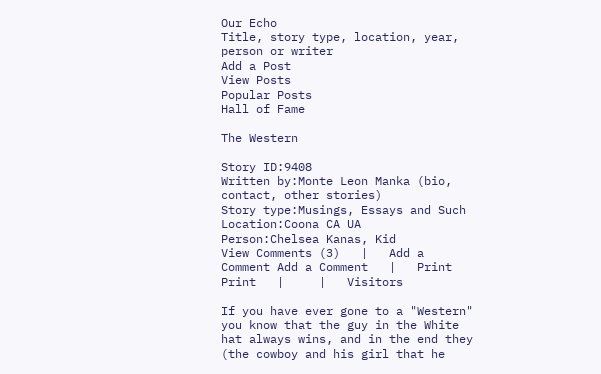Our Echo
Title, story type, location, year, person or writer
Add a Post
View Posts
Popular Posts
Hall of Fame

The Western

Story ID:9408
Written by:Monte Leon Manka (bio, contact, other stories)
Story type:Musings, Essays and Such
Location:Coona CA UA
Person:Chelsea Kanas, Kid
View Comments (3)   |   Add a Comment Add a Comment   |   Print Print   |     |   Visitors

If you have ever gone to a "Western" you know that the guy in the White hat always wins, and in the end they (the cowboy and his girl that he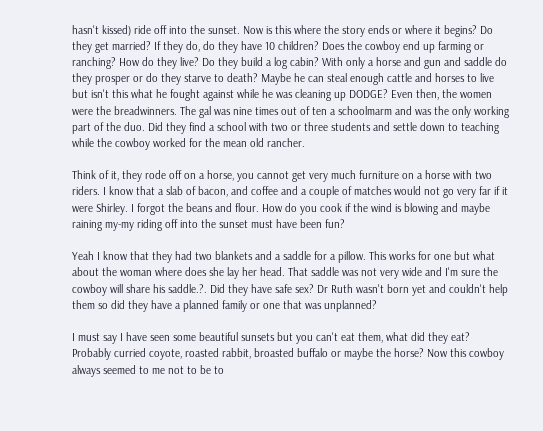hasn't kissed) ride off into the sunset. Now is this where the story ends or where it begins? Do they get married? If they do, do they have 10 children? Does the cowboy end up farming or ranching? How do they live? Do they build a log cabin? With only a horse and gun and saddle do they prosper or do they starve to death? Maybe he can steal enough cattle and horses to live but isn't this what he fought against while he was cleaning up DODGE? Even then, the women were the breadwinners. The gal was nine times out of ten a schoolmarm and was the only working part of the duo. Did they find a school with two or three students and settle down to teaching while the cowboy worked for the mean old rancher.

Think of it, they rode off on a horse, you cannot get very much furniture on a horse with two riders. I know that a slab of bacon, and coffee and a couple of matches would not go very far if it were Shirley. I forgot the beans and flour. How do you cook if the wind is blowing and maybe raining my-my riding off into the sunset must have been fun?

Yeah I know that they had two blankets and a saddle for a pillow. This works for one but what about the woman where does she lay her head. That saddle was not very wide and I'm sure the cowboy will share his saddle.?. Did they have safe sex? Dr Ruth wasn't born yet and couldn't help them so did they have a planned family or one that was unplanned?

I must say I have seen some beautiful sunsets but you can't eat them, what did they eat? Probably curried coyote, roasted rabbit, broasted buffalo or maybe the horse? Now this cowboy always seemed to me not to be to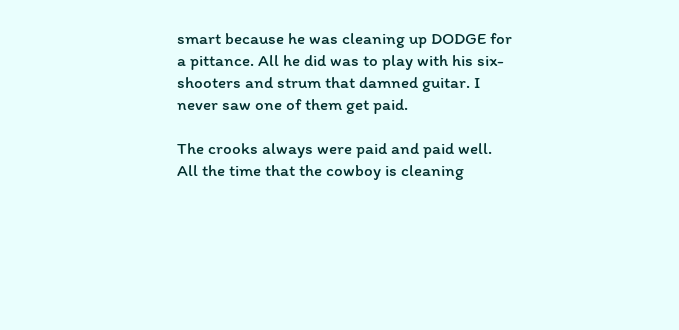smart because he was cleaning up DODGE for a pittance. All he did was to play with his six-shooters and strum that damned guitar. I never saw one of them get paid.

The crooks always were paid and paid well.
All the time that the cowboy is cleaning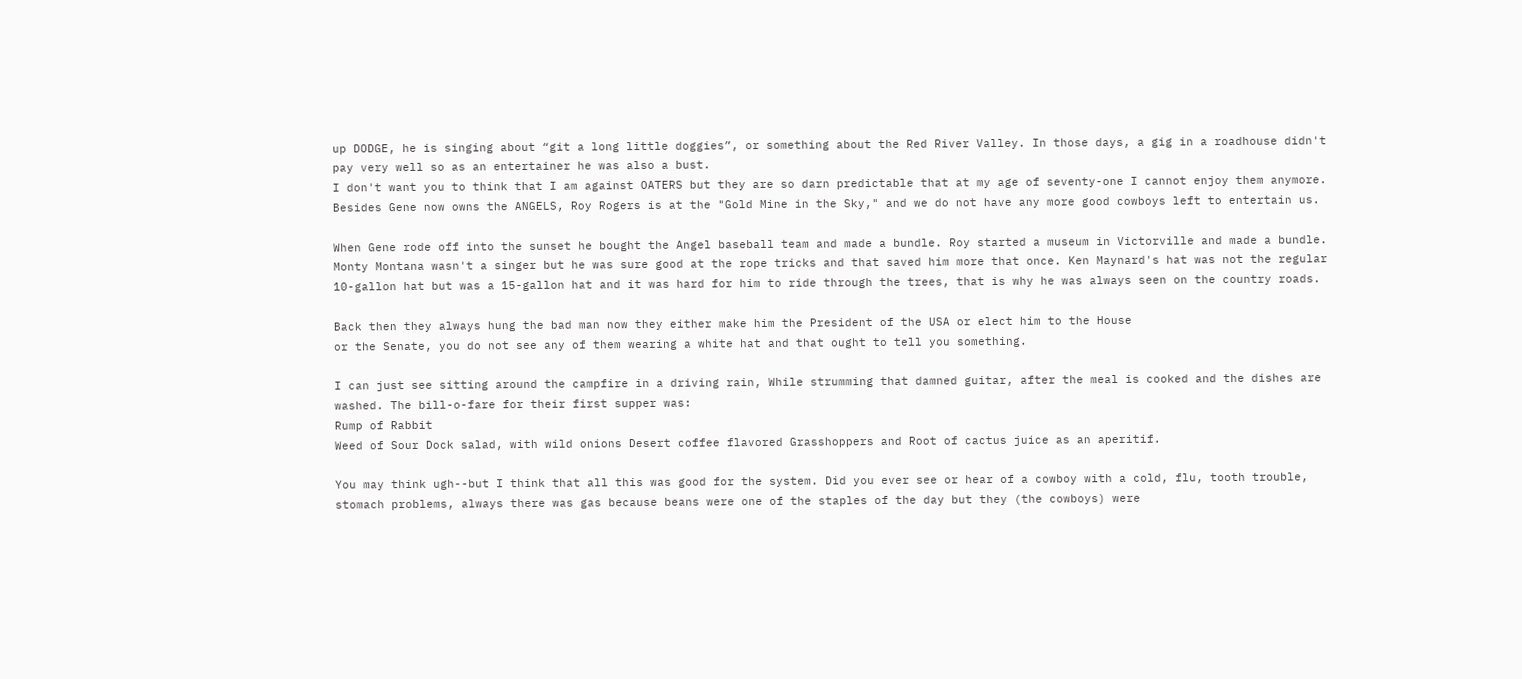up DODGE, he is singing about “git a long little doggies”, or something about the Red River Valley. In those days, a gig in a roadhouse didn't pay very well so as an entertainer he was also a bust.
I don't want you to think that I am against OATERS but they are so darn predictable that at my age of seventy-one I cannot enjoy them anymore. Besides Gene now owns the ANGELS, Roy Rogers is at the "Gold Mine in the Sky," and we do not have any more good cowboys left to entertain us.

When Gene rode off into the sunset he bought the Angel baseball team and made a bundle. Roy started a museum in Victorville and made a bundle. Monty Montana wasn't a singer but he was sure good at the rope tricks and that saved him more that once. Ken Maynard's hat was not the regular 10-gallon hat but was a 15-gallon hat and it was hard for him to ride through the trees, that is why he was always seen on the country roads.

Back then they always hung the bad man now they either make him the President of the USA or elect him to the House
or the Senate, you do not see any of them wearing a white hat and that ought to tell you something.

I can just see sitting around the campfire in a driving rain, While strumming that damned guitar, after the meal is cooked and the dishes are washed. The bill-o-fare for their first supper was:
Rump of Rabbit
Weed of Sour Dock salad, with wild onions Desert coffee flavored Grasshoppers and Root of cactus juice as an aperitif.

You may think ugh--but I think that all this was good for the system. Did you ever see or hear of a cowboy with a cold, flu, tooth trouble, stomach problems, always there was gas because beans were one of the staples of the day but they (the cowboys) were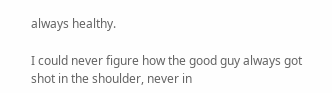always healthy.

I could never figure how the good guy always got shot in the shoulder, never in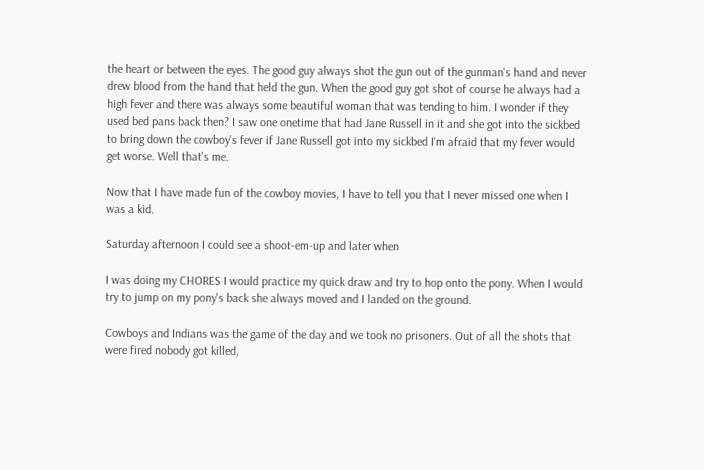the heart or between the eyes. The good guy always shot the gun out of the gunman's hand and never drew blood from the hand that held the gun. When the good guy got shot of course he always had a high fever and there was always some beautiful woman that was tending to him. I wonder if they used bed pans back then? I saw one onetime that had Jane Russell in it and she got into the sickbed to bring down the cowboy's fever if Jane Russell got into my sickbed I'm afraid that my fever would get worse. Well that's me.

Now that I have made fun of the cowboy movies, I have to tell you that I never missed one when I was a kid.

Saturday afternoon I could see a shoot-em-up and later when

I was doing my CHORES I would practice my quick draw and try to hop onto the pony. When I would try to jump on my pony's back she always moved and I landed on the ground.

Cowboys and Indians was the game of the day and we took no prisoners. Out of all the shots that were fired nobody got killed,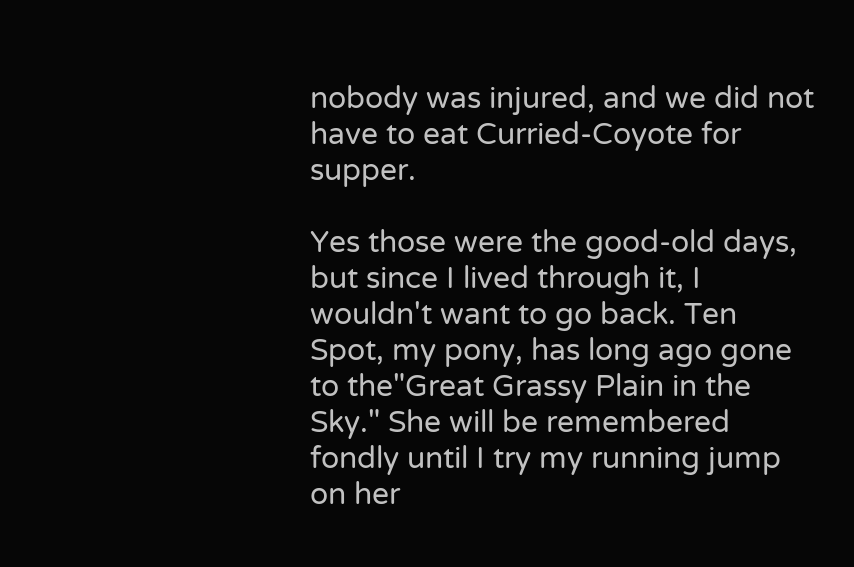nobody was injured, and we did not have to eat Curried-Coyote for supper.

Yes those were the good-old days, but since I lived through it, I wouldn't want to go back. Ten Spot, my pony, has long ago gone to the"Great Grassy Plain in the Sky." She will be remembered fondly until I try my running jump on her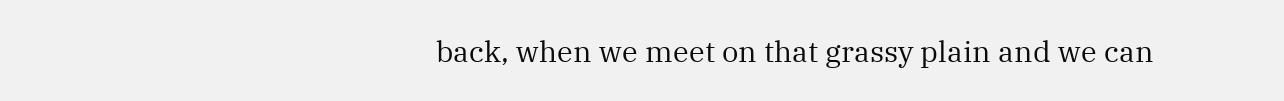back, when we meet on that grassy plain and we can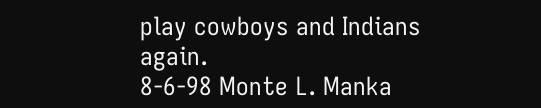play cowboys and Indians again.
8-6-98 Monte L. Manka